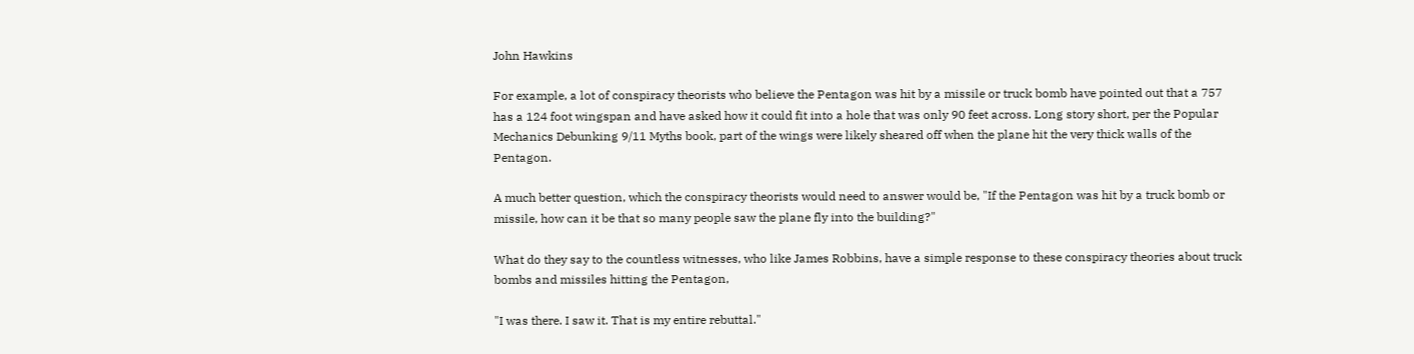John Hawkins

For example, a lot of conspiracy theorists who believe the Pentagon was hit by a missile or truck bomb have pointed out that a 757 has a 124 foot wingspan and have asked how it could fit into a hole that was only 90 feet across. Long story short, per the Popular Mechanics Debunking 9/11 Myths book, part of the wings were likely sheared off when the plane hit the very thick walls of the Pentagon.

A much better question, which the conspiracy theorists would need to answer would be, "If the Pentagon was hit by a truck bomb or missile, how can it be that so many people saw the plane fly into the building?"

What do they say to the countless witnesses, who like James Robbins, have a simple response to these conspiracy theories about truck bombs and missiles hitting the Pentagon,

"I was there. I saw it. That is my entire rebuttal."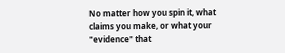No matter how you spin it, what claims you make, or what your "evidence" that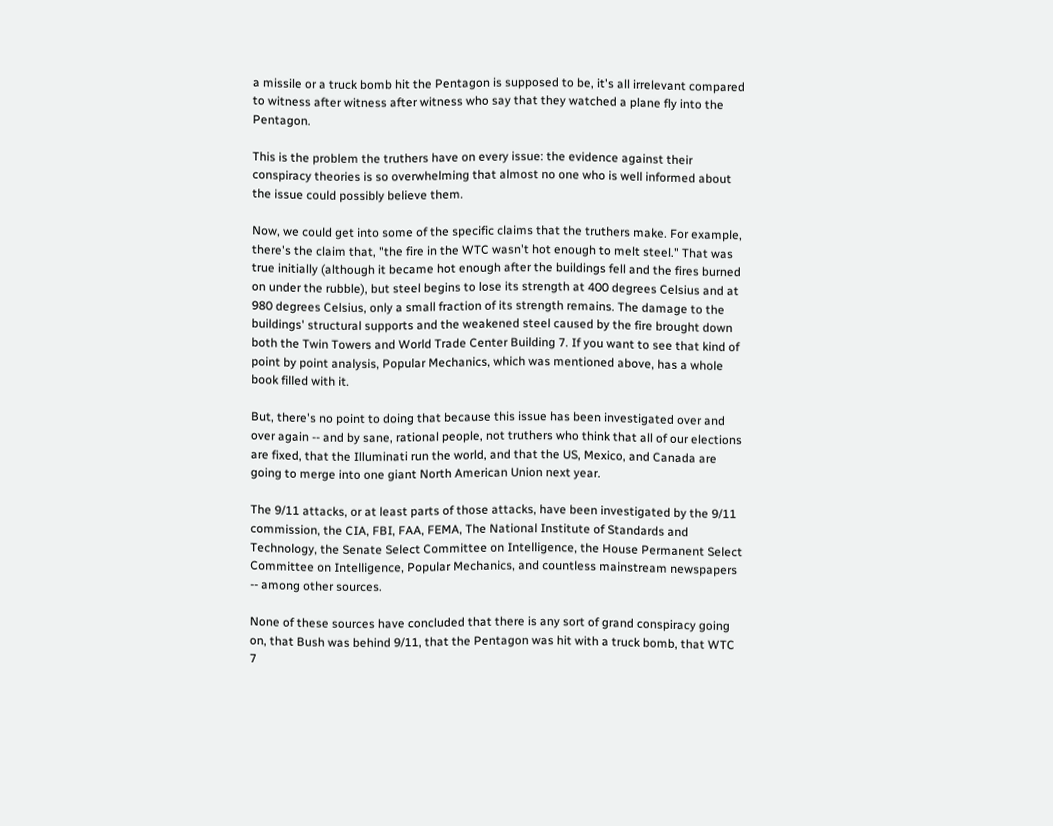a missile or a truck bomb hit the Pentagon is supposed to be, it's all irrelevant compared to witness after witness after witness who say that they watched a plane fly into the Pentagon.

This is the problem the truthers have on every issue: the evidence against their conspiracy theories is so overwhelming that almost no one who is well informed about the issue could possibly believe them.

Now, we could get into some of the specific claims that the truthers make. For example, there's the claim that, "the fire in the WTC wasn't hot enough to melt steel." That was true initially (although it became hot enough after the buildings fell and the fires burned on under the rubble), but steel begins to lose its strength at 400 degrees Celsius and at 980 degrees Celsius, only a small fraction of its strength remains. The damage to the buildings' structural supports and the weakened steel caused by the fire brought down both the Twin Towers and World Trade Center Building 7. If you want to see that kind of point by point analysis, Popular Mechanics, which was mentioned above, has a whole book filled with it.

But, there's no point to doing that because this issue has been investigated over and over again -- and by sane, rational people, not truthers who think that all of our elections are fixed, that the Illuminati run the world, and that the US, Mexico, and Canada are going to merge into one giant North American Union next year.

The 9/11 attacks, or at least parts of those attacks, have been investigated by the 9/11 commission, the CIA, FBI, FAA, FEMA, The National Institute of Standards and Technology, the Senate Select Committee on Intelligence, the House Permanent Select Committee on Intelligence, Popular Mechanics, and countless mainstream newspapers -- among other sources.

None of these sources have concluded that there is any sort of grand conspiracy going on, that Bush was behind 9/11, that the Pentagon was hit with a truck bomb, that WTC 7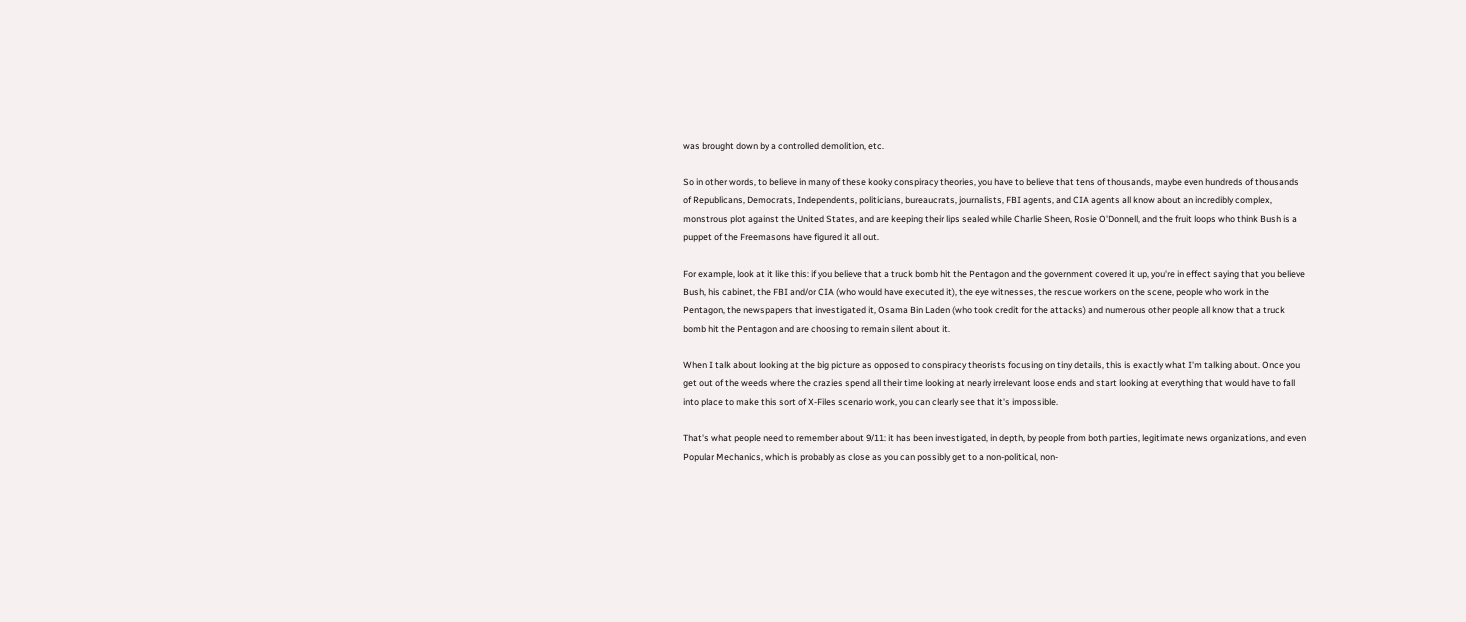was brought down by a controlled demolition, etc.

So in other words, to believe in many of these kooky conspiracy theories, you have to believe that tens of thousands, maybe even hundreds of thousands of Republicans, Democrats, Independents, politicians, bureaucrats, journalists, FBI agents, and CIA agents all know about an incredibly complex, monstrous plot against the United States, and are keeping their lips sealed while Charlie Sheen, Rosie O'Donnell, and the fruit loops who think Bush is a puppet of the Freemasons have figured it all out.

For example, look at it like this: if you believe that a truck bomb hit the Pentagon and the government covered it up, you're in effect saying that you believe Bush, his cabinet, the FBI and/or CIA (who would have executed it), the eye witnesses, the rescue workers on the scene, people who work in the Pentagon, the newspapers that investigated it, Osama Bin Laden (who took credit for the attacks) and numerous other people all know that a truck bomb hit the Pentagon and are choosing to remain silent about it.

When I talk about looking at the big picture as opposed to conspiracy theorists focusing on tiny details, this is exactly what I'm talking about. Once you get out of the weeds where the crazies spend all their time looking at nearly irrelevant loose ends and start looking at everything that would have to fall into place to make this sort of X-Files scenario work, you can clearly see that it's impossible.

That's what people need to remember about 9/11: it has been investigated, in depth, by people from both parties, legitimate news organizations, and even Popular Mechanics, which is probably as close as you can possibly get to a non-political, non-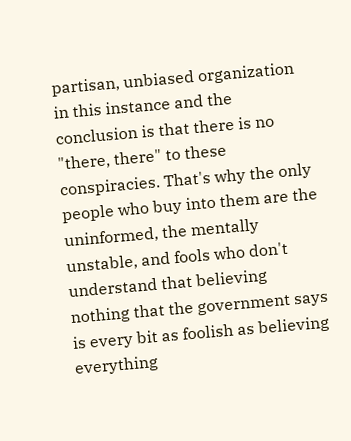partisan, unbiased organization in this instance and the conclusion is that there is no "there, there" to these conspiracies. That's why the only people who buy into them are the uninformed, the mentally unstable, and fools who don't understand that believing nothing that the government says is every bit as foolish as believing everything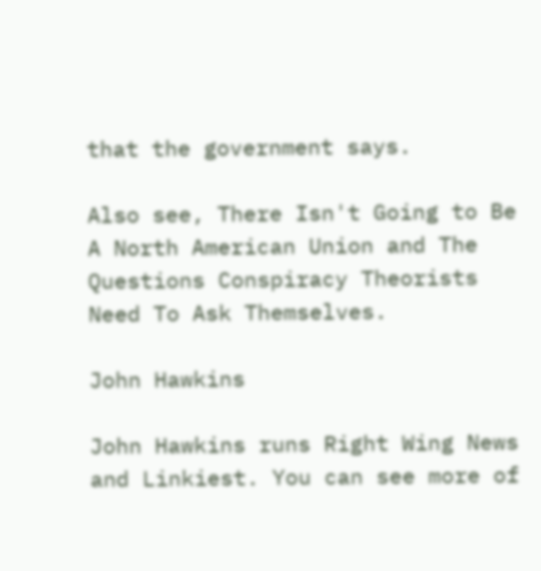that the government says.

Also see, There Isn't Going to Be A North American Union and The Questions Conspiracy Theorists Need To Ask Themselves.

John Hawkins

John Hawkins runs Right Wing News and Linkiest. You can see more of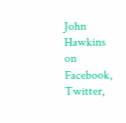John Hawkins on Facebook, Twitter,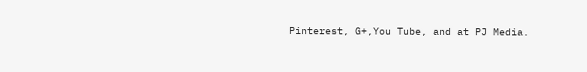Pinterest, G+,You Tube, and at PJ Media.